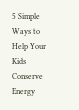5 Simple Ways to Help Your Kids Conserve Energy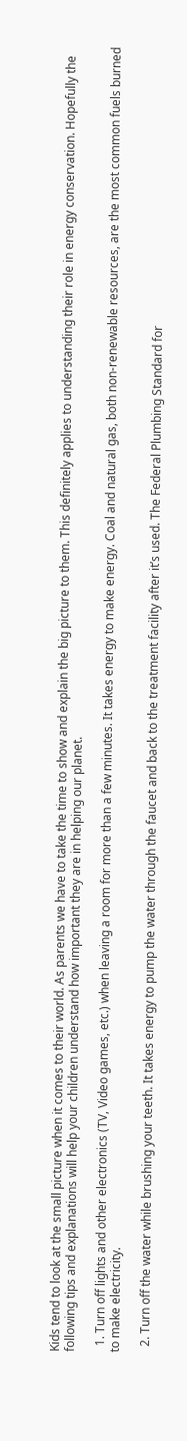Kids tend to look at the small picture when it comes to their world. As parents we have to take the time to show and explain the big picture to them. This definitely applies to understanding their role in energy conservation. Hopefully the following tips and explanations will help your children understand how important they are in helping our planet.

  1. Turn off lights and other electronics (TV, Video games, etc.) when leaving a room for more than a few minutes. It takes energy to make energy. Coal and natural gas, both non-renewable resources, are the most common fuels burned to make electricity.

  2. Turn off the water while brushing your teeth. It takes energy to pump the water through the faucet and back to the treatment facility after it’s used. The Federal Plumbing Standard for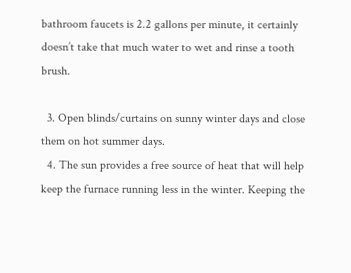bathroom faucets is 2.2 gallons per minute, it certainly doesn’t take that much water to wet and rinse a tooth brush.

  3. Open blinds/curtains on sunny winter days and close them on hot summer days.
  4. The sun provides a free source of heat that will help keep the furnace running less in the winter. Keeping the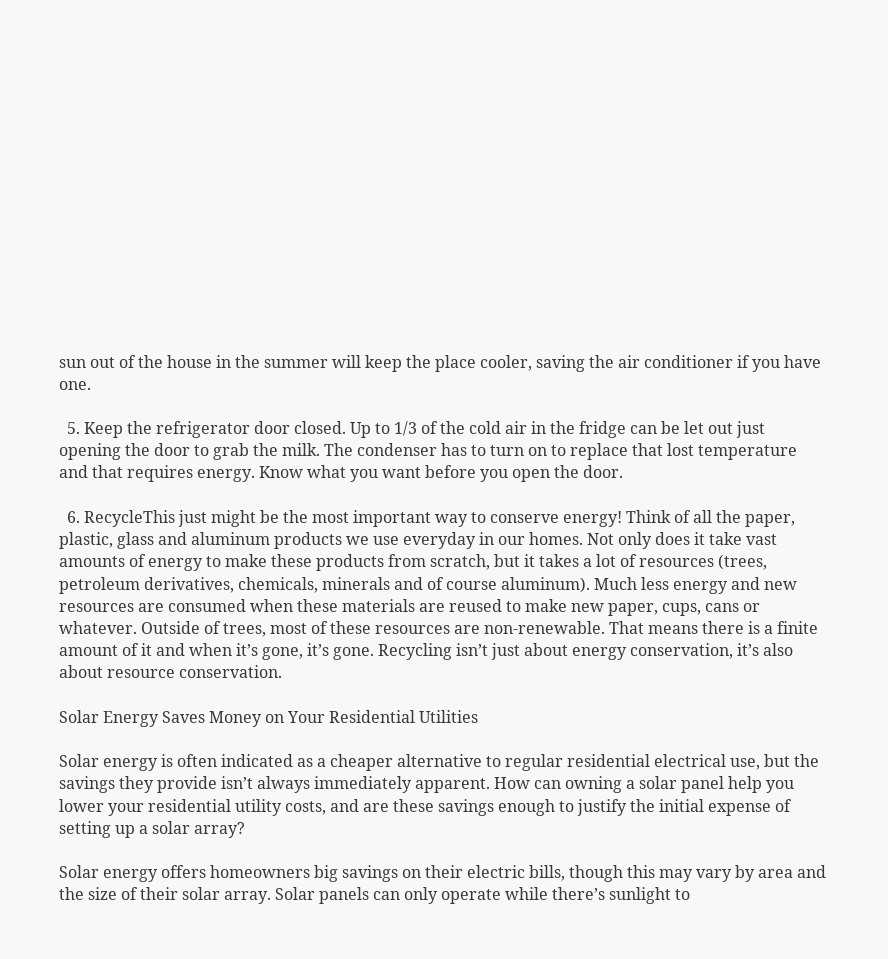sun out of the house in the summer will keep the place cooler, saving the air conditioner if you have one.

  5. Keep the refrigerator door closed. Up to 1/3 of the cold air in the fridge can be let out just opening the door to grab the milk. The condenser has to turn on to replace that lost temperature and that requires energy. Know what you want before you open the door.

  6. RecycleThis just might be the most important way to conserve energy! Think of all the paper, plastic, glass and aluminum products we use everyday in our homes. Not only does it take vast amounts of energy to make these products from scratch, but it takes a lot of resources (trees, petroleum derivatives, chemicals, minerals and of course aluminum). Much less energy and new resources are consumed when these materials are reused to make new paper, cups, cans or whatever. Outside of trees, most of these resources are non-renewable. That means there is a finite amount of it and when it’s gone, it’s gone. Recycling isn’t just about energy conservation, it’s also about resource conservation.

Solar Energy Saves Money on Your Residential Utilities

Solar energy is often indicated as a cheaper alternative to regular residential electrical use, but the savings they provide isn’t always immediately apparent. How can owning a solar panel help you lower your residential utility costs, and are these savings enough to justify the initial expense of setting up a solar array?

Solar energy offers homeowners big savings on their electric bills, though this may vary by area and the size of their solar array. Solar panels can only operate while there’s sunlight to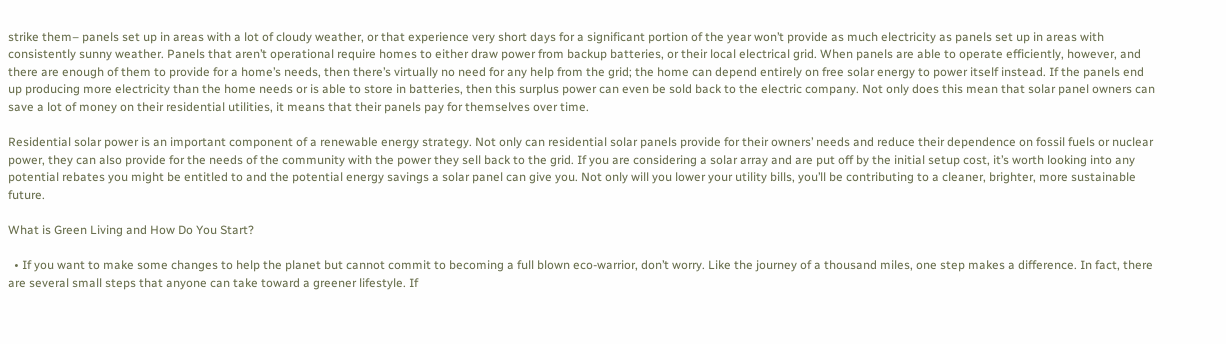strike them– panels set up in areas with a lot of cloudy weather, or that experience very short days for a significant portion of the year won’t provide as much electricity as panels set up in areas with consistently sunny weather. Panels that aren’t operational require homes to either draw power from backup batteries, or their local electrical grid. When panels are able to operate efficiently, however, and there are enough of them to provide for a home’s needs, then there’s virtually no need for any help from the grid; the home can depend entirely on free solar energy to power itself instead. If the panels end up producing more electricity than the home needs or is able to store in batteries, then this surplus power can even be sold back to the electric company. Not only does this mean that solar panel owners can save a lot of money on their residential utilities, it means that their panels pay for themselves over time.

Residential solar power is an important component of a renewable energy strategy. Not only can residential solar panels provide for their owners’ needs and reduce their dependence on fossil fuels or nuclear power, they can also provide for the needs of the community with the power they sell back to the grid. If you are considering a solar array and are put off by the initial setup cost, it’s worth looking into any potential rebates you might be entitled to and the potential energy savings a solar panel can give you. Not only will you lower your utility bills, you’ll be contributing to a cleaner, brighter, more sustainable future.

What is Green Living and How Do You Start?

  • If you want to make some changes to help the planet but cannot commit to becoming a full blown eco-warrior, don’t worry. Like the journey of a thousand miles, one step makes a difference. In fact, there are several small steps that anyone can take toward a greener lifestyle. If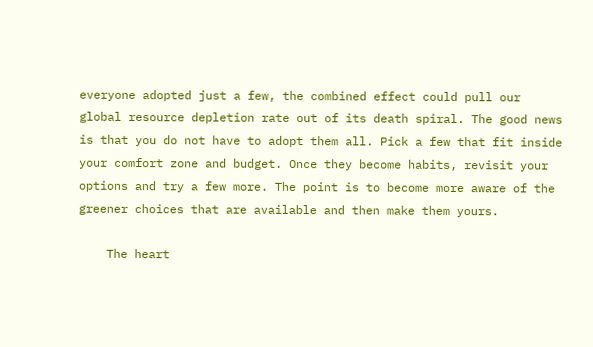everyone adopted just a few, the combined effect could pull our global resource depletion rate out of its death spiral. The good news is that you do not have to adopt them all. Pick a few that fit inside your comfort zone and budget. Once they become habits, revisit your options and try a few more. The point is to become more aware of the greener choices that are available and then make them yours.

    The heart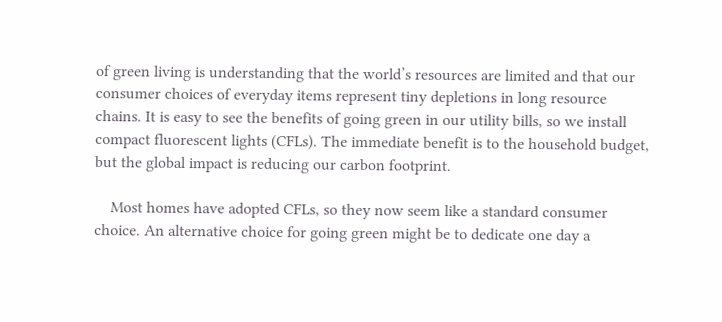of green living is understanding that the world’s resources are limited and that our consumer choices of everyday items represent tiny depletions in long resource chains. It is easy to see the benefits of going green in our utility bills, so we install compact fluorescent lights (CFLs). The immediate benefit is to the household budget, but the global impact is reducing our carbon footprint.

    Most homes have adopted CFLs, so they now seem like a standard consumer choice. An alternative choice for going green might be to dedicate one day a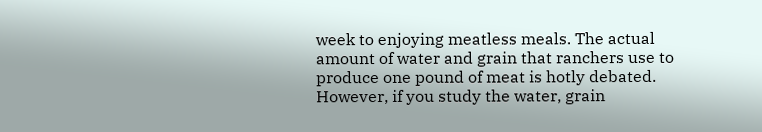week to enjoying meatless meals. The actual amount of water and grain that ranchers use to produce one pound of meat is hotly debated. However, if you study the water, grain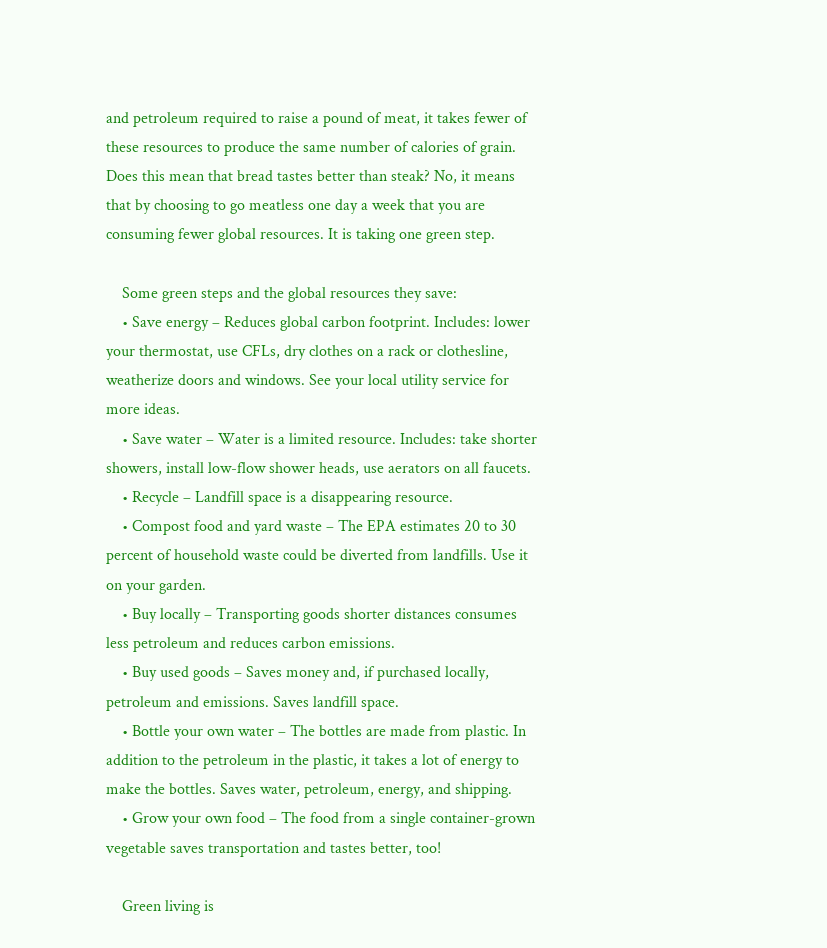and petroleum required to raise a pound of meat, it takes fewer of these resources to produce the same number of calories of grain. Does this mean that bread tastes better than steak? No, it means that by choosing to go meatless one day a week that you are consuming fewer global resources. It is taking one green step.

    Some green steps and the global resources they save:
    • Save energy – Reduces global carbon footprint. Includes: lower your thermostat, use CFLs, dry clothes on a rack or clothesline, weatherize doors and windows. See your local utility service for more ideas.
    • Save water – Water is a limited resource. Includes: take shorter showers, install low-flow shower heads, use aerators on all faucets.
    • Recycle – Landfill space is a disappearing resource.
    • Compost food and yard waste – The EPA estimates 20 to 30 percent of household waste could be diverted from landfills. Use it on your garden.
    • Buy locally – Transporting goods shorter distances consumes less petroleum and reduces carbon emissions.
    • Buy used goods – Saves money and, if purchased locally, petroleum and emissions. Saves landfill space.
    • Bottle your own water – The bottles are made from plastic. In addition to the petroleum in the plastic, it takes a lot of energy to make the bottles. Saves water, petroleum, energy, and shipping.
    • Grow your own food – The food from a single container-grown vegetable saves transportation and tastes better, too!

    Green living is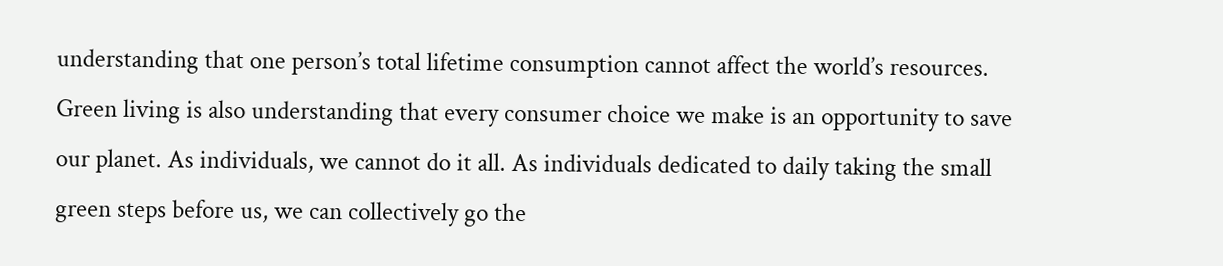understanding that one person’s total lifetime consumption cannot affect the world’s resources. Green living is also understanding that every consumer choice we make is an opportunity to save our planet. As individuals, we cannot do it all. As individuals dedicated to daily taking the small green steps before us, we can collectively go the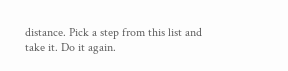distance. Pick a step from this list and take it. Do it again.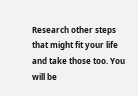Research other steps that might fit your life and take those too. You will be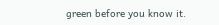green before you know it.